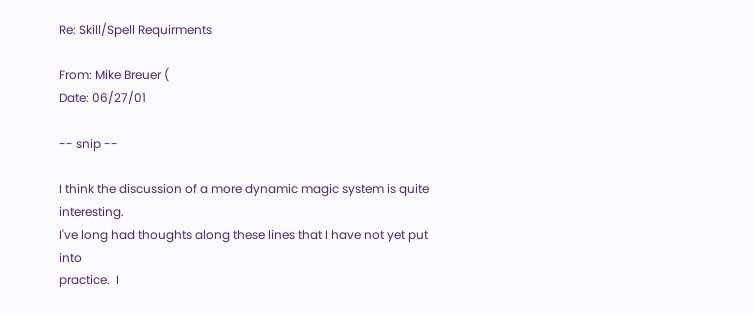Re: Skill/Spell Requirments

From: Mike Breuer (
Date: 06/27/01

-- snip --

I think the discussion of a more dynamic magic system is quite interesting.
I've long had thoughts along these lines that I have not yet put into
practice.  I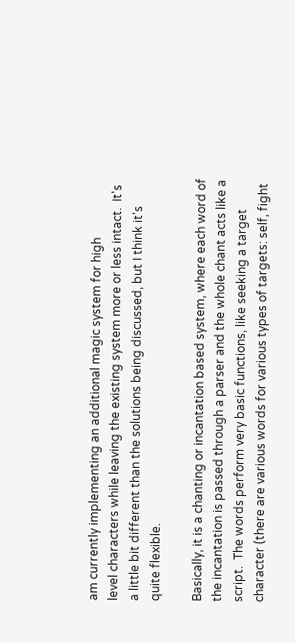am currently implementing an additional magic system for high
level characters while leaving the existing system more or less intact.  It's
a little bit different than the solutions being discussed, but I think it's
quite flexible.

Basically, it is a chanting or incantation based system, where each word of
the incantation is passed through a parser and the whole chant acts like a
script.  The words perform very basic functions, like seeking a target
character (there are various words for various types of targets: self, fight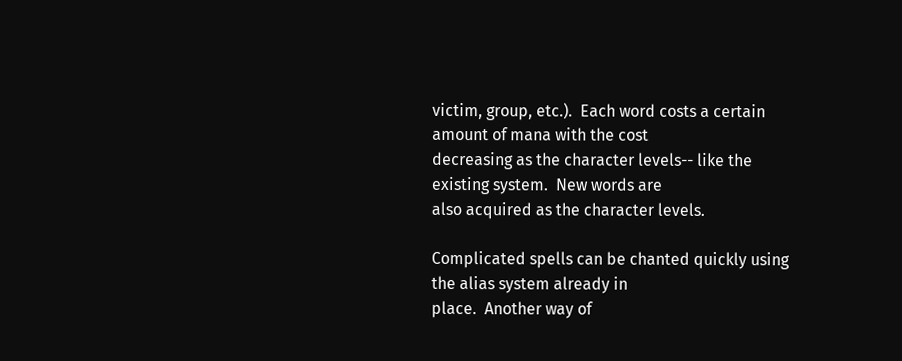victim, group, etc.).  Each word costs a certain amount of mana with the cost
decreasing as the character levels-- like the existing system.  New words are
also acquired as the character levels.

Complicated spells can be chanted quickly using the alias system already in
place.  Another way of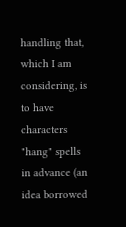handling that, which I am considering, is to have
characters "hang" spells in advance (an idea borrowed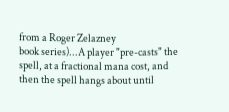from a Roger Zelazney
book series)...A player "pre-casts" the spell, at a fractional mana cost, and
then the spell hangs about until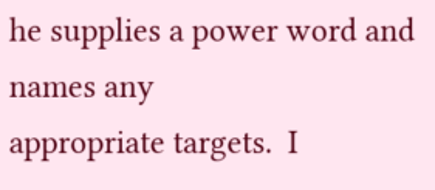he supplies a power word and names any
appropriate targets.  I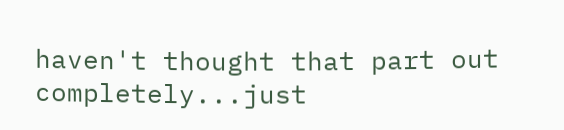haven't thought that part out completely...just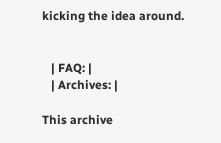kicking the idea around.


   | FAQ: |
   | Archives: |

This archive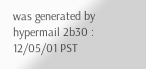was generated by hypermail 2b30 : 12/05/01 PST